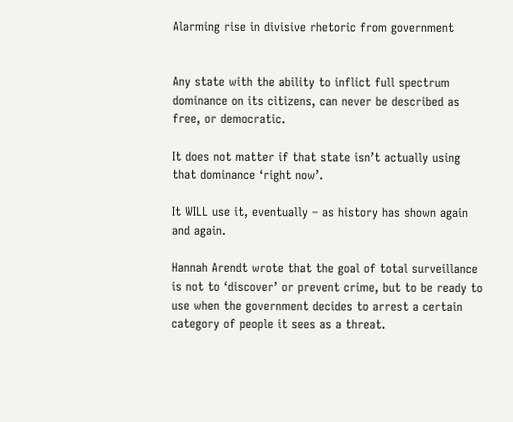Alarming rise in divisive rhetoric from government


Any state with the ability to inflict full spectrum dominance on its citizens, can never be described as free, or democratic.

It does not matter if that state isn’t actually using that dominance ‘right now’.

It WILL use it, eventually – as history has shown again and again.

Hannah Arendt wrote that the goal of total surveillance is not to ‘discover’ or prevent crime, but to be ready to use when the government decides to arrest a certain category of people it sees as a threat.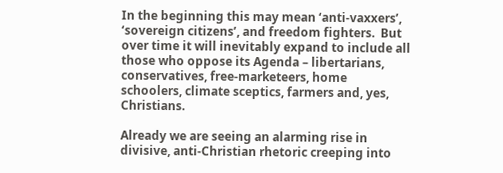In the beginning this may mean ‘anti-vaxxers’, ‘sovereign citizens’, and freedom fighters.  But over time it will inevitably expand to include all those who oppose its Agenda – libertarians, conservatives, free-marketeers, home schoolers, climate sceptics, farmers and, yes, Christians.

Already we are seeing an alarming rise in divisive, anti-Christian rhetoric creeping into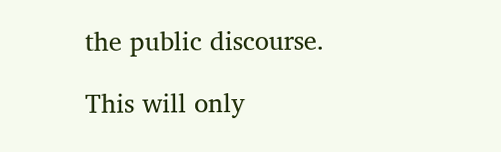the public discourse.

This will only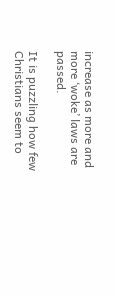increase as more and more ‘woke’ laws are passed.

It is puzzling how few Christians seem to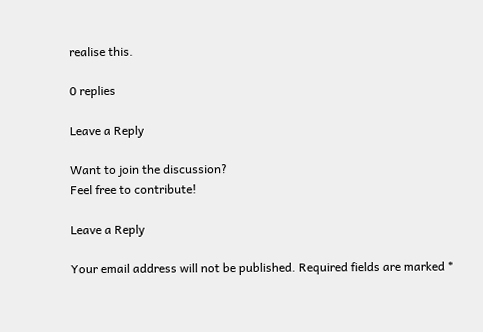realise this.

0 replies

Leave a Reply

Want to join the discussion?
Feel free to contribute!

Leave a Reply

Your email address will not be published. Required fields are marked *